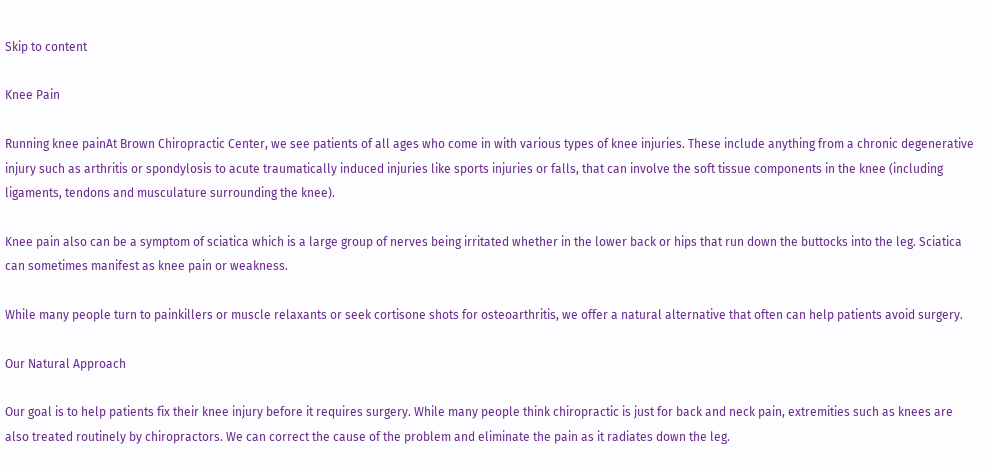Skip to content

Knee Pain

Running knee painAt Brown Chiropractic Center, we see patients of all ages who come in with various types of knee injuries. These include anything from a chronic degenerative injury such as arthritis or spondylosis to acute traumatically induced injuries like sports injuries or falls, that can involve the soft tissue components in the knee (including ligaments, tendons and musculature surrounding the knee).

Knee pain also can be a symptom of sciatica which is a large group of nerves being irritated whether in the lower back or hips that run down the buttocks into the leg. Sciatica can sometimes manifest as knee pain or weakness.

While many people turn to painkillers or muscle relaxants or seek cortisone shots for osteoarthritis, we offer a natural alternative that often can help patients avoid surgery.

Our Natural Approach

Our goal is to help patients fix their knee injury before it requires surgery. While many people think chiropractic is just for back and neck pain, extremities such as knees are also treated routinely by chiropractors. We can correct the cause of the problem and eliminate the pain as it radiates down the leg.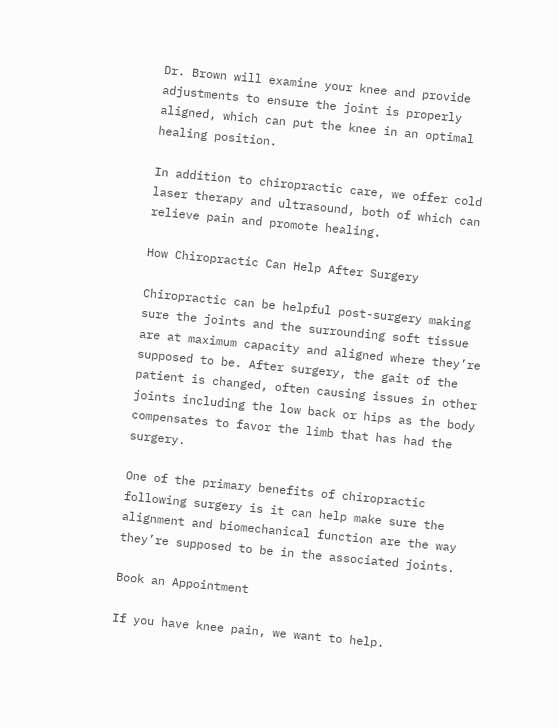Dr. Brown will examine your knee and provide adjustments to ensure the joint is properly aligned, which can put the knee in an optimal healing position.

In addition to chiropractic care, we offer cold laser therapy and ultrasound, both of which can relieve pain and promote healing.

How Chiropractic Can Help After Surgery

Chiropractic can be helpful post-surgery making sure the joints and the surrounding soft tissue are at maximum capacity and aligned where they’re supposed to be. After surgery, the gait of the patient is changed, often causing issues in other joints including the low back or hips as the body compensates to favor the limb that has had the surgery.

One of the primary benefits of chiropractic following surgery is it can help make sure the alignment and biomechanical function are the way they’re supposed to be in the associated joints.

Book an Appointment

If you have knee pain, we want to help.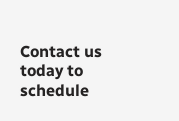Contact us today to schedule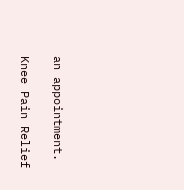an appointment.

Knee Pain Relief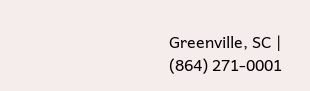Greenville, SC | (864) 271-0001